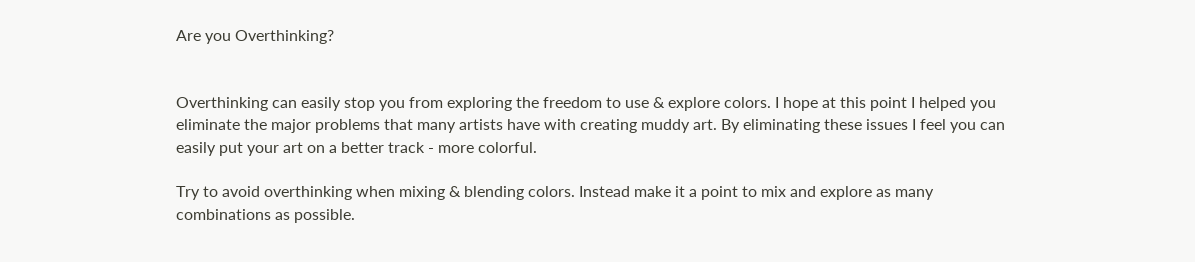Are you Overthinking?


Overthinking can easily stop you from exploring the freedom to use & explore colors. I hope at this point I helped you eliminate the major problems that many artists have with creating muddy art. By eliminating these issues I feel you can easily put your art on a better track - more colorful.

Try to avoid overthinking when mixing & blending colors. Instead make it a point to mix and explore as many combinations as possible.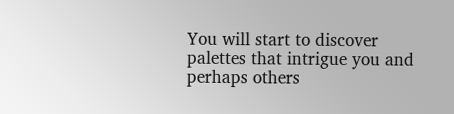You will start to discover palettes that intrigue you and perhaps others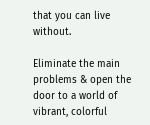that you can live without.

Eliminate the main problems & open the door to a world of vibrant, colorful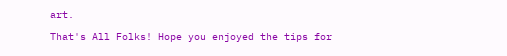art.

That's All Folks! Hope you enjoyed the tips for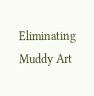Eliminating Muddy Art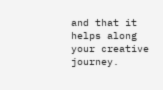and that it helps along your creative journey.